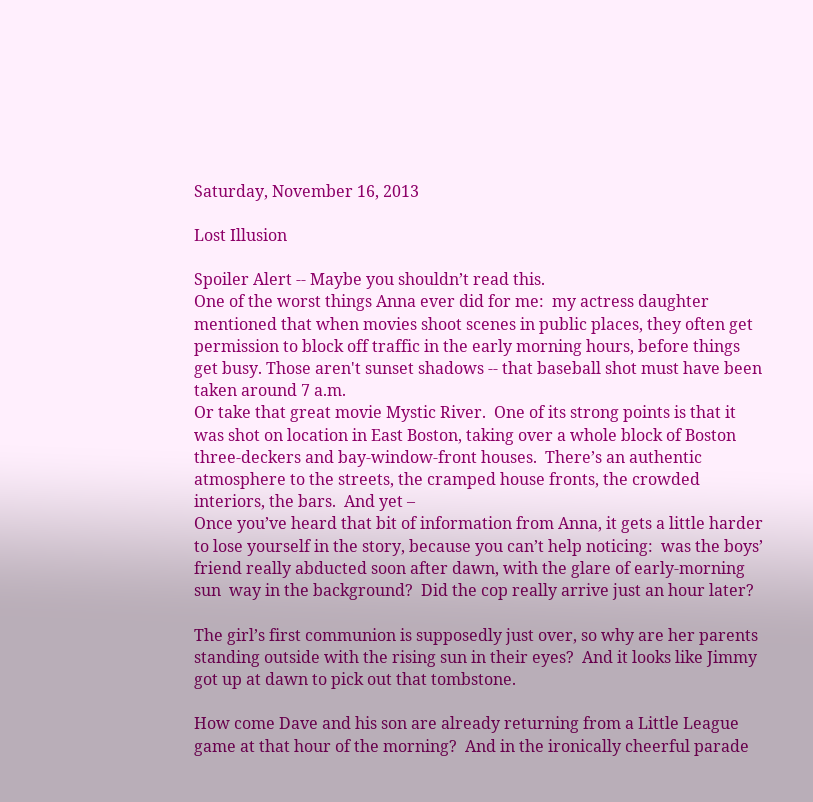Saturday, November 16, 2013

Lost Illusion

Spoiler Alert -- Maybe you shouldn’t read this.
One of the worst things Anna ever did for me:  my actress daughter mentioned that when movies shoot scenes in public places, they often get permission to block off traffic in the early morning hours, before things get busy. Those aren't sunset shadows -- that baseball shot must have been taken around 7 a.m.
Or take that great movie Mystic River.  One of its strong points is that it was shot on location in East Boston, taking over a whole block of Boston three-deckers and bay-window-front houses.  There’s an authentic atmosphere to the streets, the cramped house fronts, the crowded interiors, the bars.  And yet –
Once you’ve heard that bit of information from Anna, it gets a little harder to lose yourself in the story, because you can’t help noticing:  was the boys’ friend really abducted soon after dawn, with the glare of early-morning sun  way in the background?  Did the cop really arrive just an hour later?

The girl’s first communion is supposedly just over, so why are her parents standing outside with the rising sun in their eyes?  And it looks like Jimmy got up at dawn to pick out that tombstone.

How come Dave and his son are already returning from a Little League game at that hour of the morning?  And in the ironically cheerful parade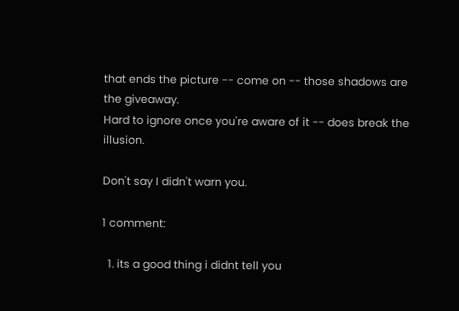that ends the picture -- come on -- those shadows are the giveaway.
Hard to ignore once you're aware of it -- does break the illusion.

Don't say I didn't warn you.

1 comment:

  1. its a good thing i didnt tell you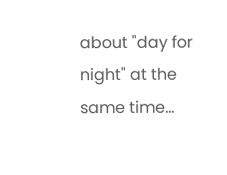about "day for night" at the same time...